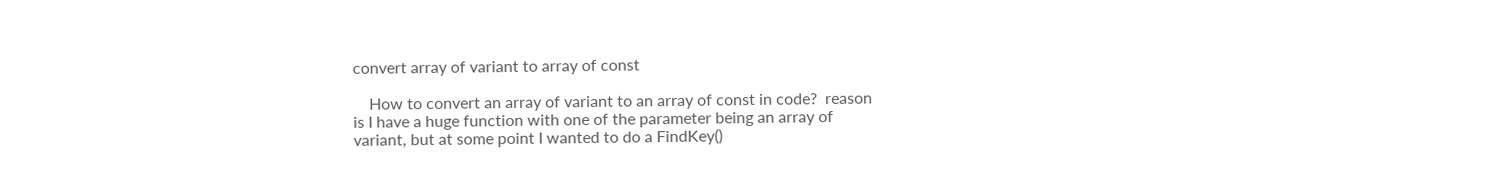convert array of variant to array of const

    How to convert an array of variant to an array of const in code?  reason
is I have a huge function with one of the parameter being an array of
variant, but at some point I wanted to do a FindKey()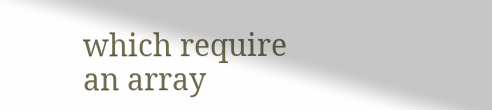which require an array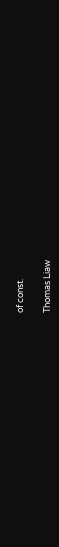of const.

Thomas Liaw